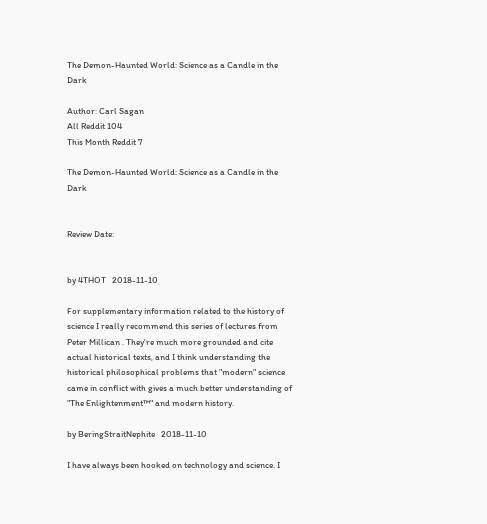The Demon-Haunted World: Science as a Candle in the Dark

Author: Carl Sagan
All Reddit 104
This Month Reddit 7

The Demon-Haunted World: Science as a Candle in the Dark


Review Date:


by 4THOT   2018-11-10

For supplementary information related to the history of science I really recommend this series of lectures from Peter Millican . They're much more grounded and cite actual historical texts, and I think understanding the historical philosophical problems that "modern" science came in conflict with gives a much better understanding of "The Enlightenment™" and modern history.

by BeringStraitNephite   2018-11-10

I have always been hooked on technology and science. I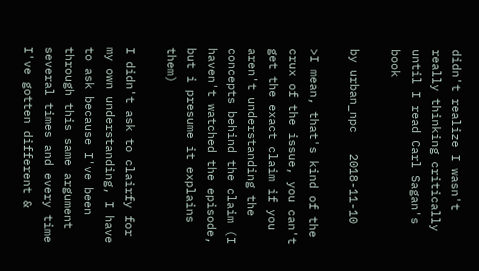didn't realize I wasn't really thinking critically until I read Carl Sagan's book

by urban_npc   2018-11-10

>I mean, that's kind of the crux of the issue, you can't get the exact claim if you aren't understanding the concepts behind the claim (I haven't watched the episode, but i presume it explains them)

I didn't ask to clairfy for my own understanding, I have to ask because I've been through this same argument several times and every time I've gotten different &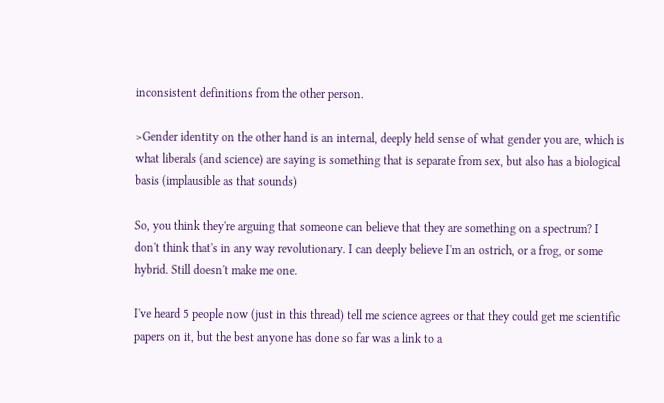inconsistent definitions from the other person.

>Gender identity on the other hand is an internal, deeply held sense of what gender you are, which is what liberals (and science) are saying is something that is separate from sex, but also has a biological basis (implausible as that sounds)

So, you think they're arguing that someone can believe that they are something on a spectrum? I don't think that's in any way revolutionary. I can deeply believe I'm an ostrich, or a frog, or some hybrid. Still doesn't make me one.

I've heard 5 people now (just in this thread) tell me science agrees or that they could get me scientific papers on it, but the best anyone has done so far was a link to a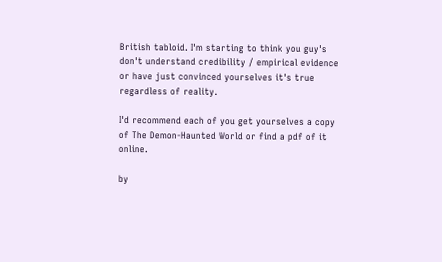British tabloid. I'm starting to think you guy's don't understand credibility / empirical evidence or have just convinced yourselves it's true regardless of reality.

I'd recommend each of you get yourselves a copy of The Demon-Haunted World or find a pdf of it online.

by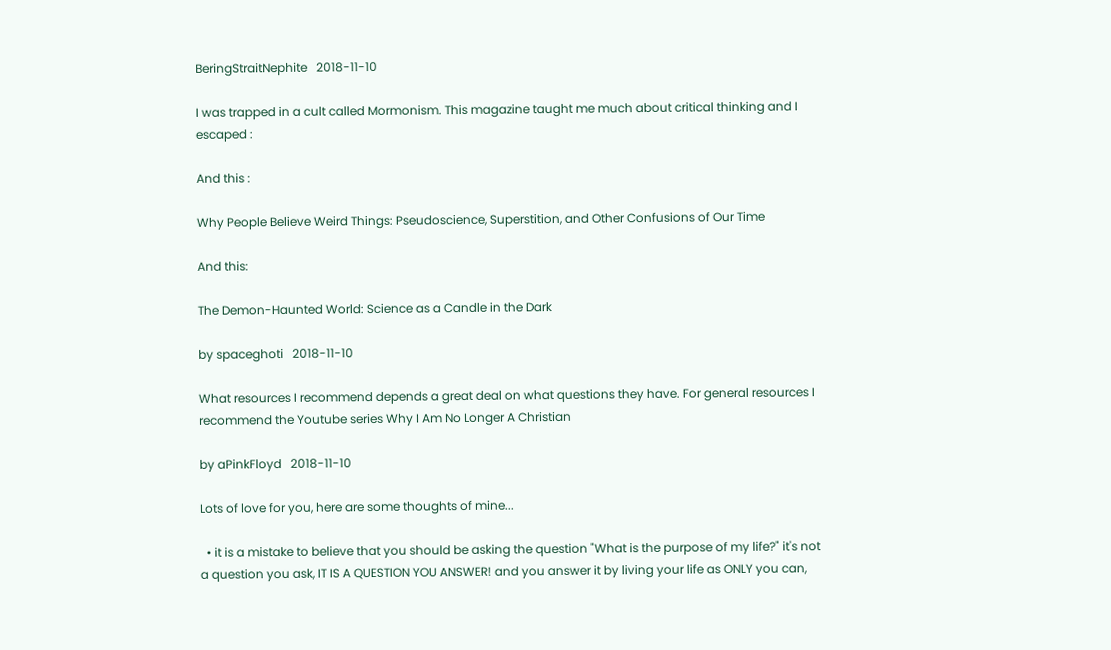BeringStraitNephite   2018-11-10

I was trapped in a cult called Mormonism. This magazine taught me much about critical thinking and I escaped :

And this :

Why People Believe Weird Things: Pseudoscience, Superstition, and Other Confusions of Our Time

And this:

The Demon-Haunted World: Science as a Candle in the Dark

by spaceghoti   2018-11-10

What resources I recommend depends a great deal on what questions they have. For general resources I recommend the Youtube series Why I Am No Longer A Christian

by aPinkFloyd   2018-11-10

Lots of love for you, here are some thoughts of mine...

  • it is a mistake to believe that you should be asking the question "What is the purpose of my life?" it's not a question you ask, IT IS A QUESTION YOU ANSWER! and you answer it by living your life as ONLY you can,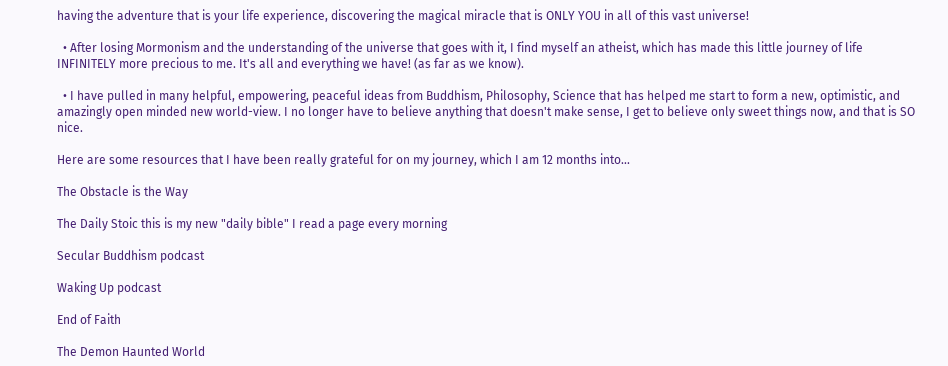having the adventure that is your life experience, discovering the magical miracle that is ONLY YOU in all of this vast universe!

  • After losing Mormonism and the understanding of the universe that goes with it, I find myself an atheist, which has made this little journey of life INFINITELY more precious to me. It's all and everything we have! (as far as we know).

  • I have pulled in many helpful, empowering, peaceful ideas from Buddhism, Philosophy, Science that has helped me start to form a new, optimistic, and amazingly open minded new world-view. I no longer have to believe anything that doesn't make sense, I get to believe only sweet things now, and that is SO nice.

Here are some resources that I have been really grateful for on my journey, which I am 12 months into...

The Obstacle is the Way

The Daily Stoic this is my new "daily bible" I read a page every morning

Secular Buddhism podcast

Waking Up podcast

End of Faith

The Demon Haunted World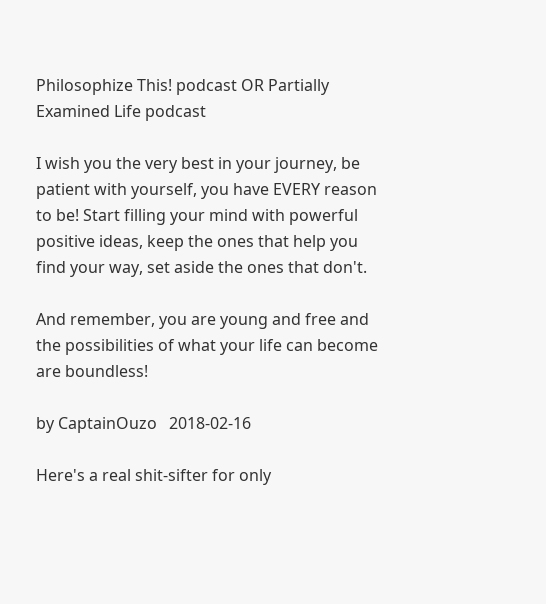Philosophize This! podcast OR Partially Examined Life podcast

I wish you the very best in your journey, be patient with yourself, you have EVERY reason to be! Start filling your mind with powerful positive ideas, keep the ones that help you find your way, set aside the ones that don't.

And remember, you are young and free and the possibilities of what your life can become are boundless!

by CaptainOuzo   2018-02-16

Here's a real shit-sifter for only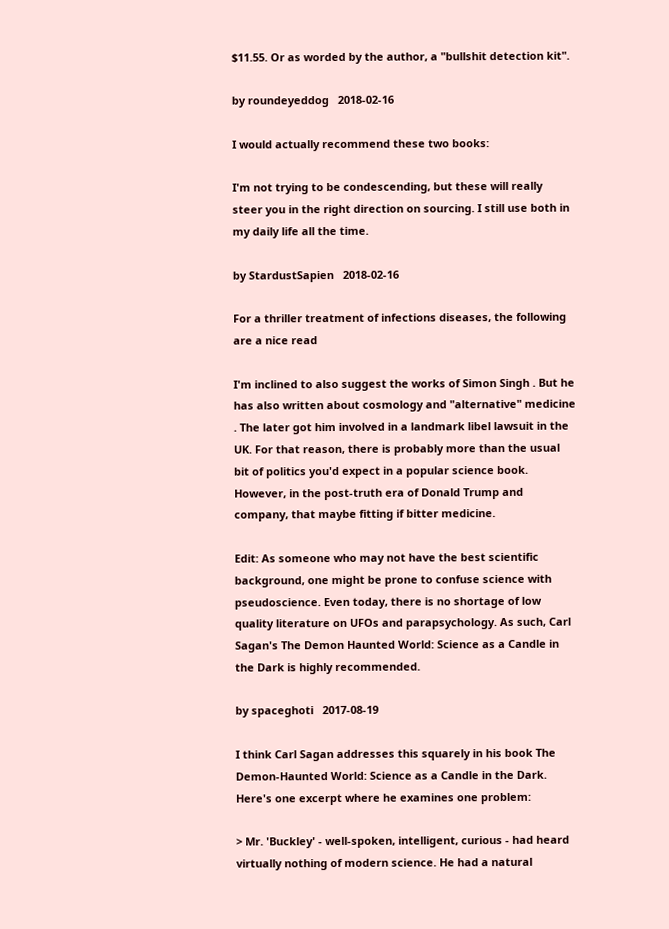$11.55. Or as worded by the author, a "bullshit detection kit".

by roundeyeddog   2018-02-16

I would actually recommend these two books:

I'm not trying to be condescending, but these will really steer you in the right direction on sourcing. I still use both in my daily life all the time.

by StardustSapien   2018-02-16

For a thriller treatment of infections diseases, the following are a nice read

I'm inclined to also suggest the works of Simon Singh . But he has also written about cosmology and "alternative" medicine . The later got him involved in a landmark libel lawsuit in the UK. For that reason, there is probably more than the usual bit of politics you'd expect in a popular science book. However, in the post-truth era of Donald Trump and company, that maybe fitting if bitter medicine.

Edit: As someone who may not have the best scientific background, one might be prone to confuse science with pseudoscience. Even today, there is no shortage of low quality literature on UFOs and parapsychology. As such, Carl Sagan's The Demon Haunted World: Science as a Candle in the Dark is highly recommended.

by spaceghoti   2017-08-19

I think Carl Sagan addresses this squarely in his book The Demon-Haunted World: Science as a Candle in the Dark. Here's one excerpt where he examines one problem:

> Mr. 'Buckley' - well-spoken, intelligent, curious - had heard virtually nothing of modern science. He had a natural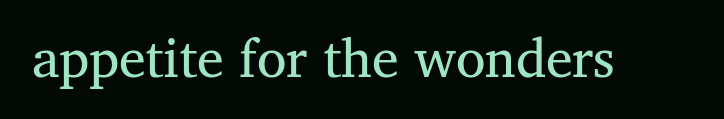appetite for the wonders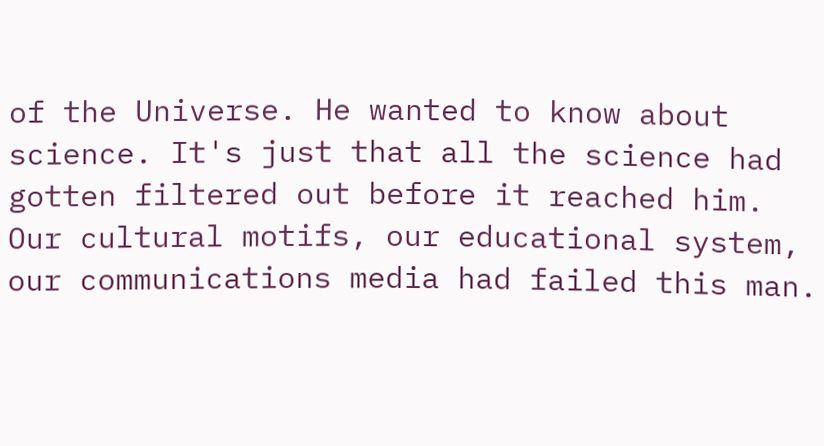of the Universe. He wanted to know about science. It's just that all the science had gotten filtered out before it reached him. Our cultural motifs, our educational system, our communications media had failed this man.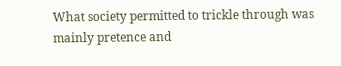What society permitted to trickle through was mainly pretence and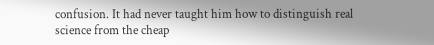confusion. It had never taught him how to distinguish real science from the cheap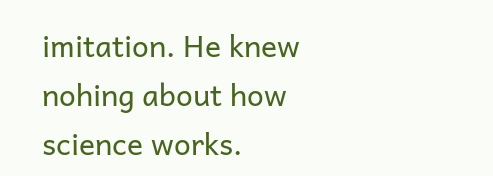imitation. He knew nohing about how science works.